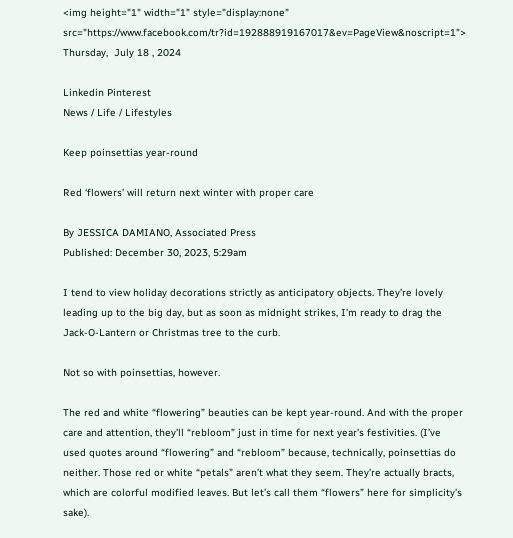<img height="1" width="1" style="display:none" src="https://www.facebook.com/tr?id=192888919167017&ev=PageView&noscript=1">
Thursday,  July 18 , 2024

Linkedin Pinterest
News / Life / Lifestyles

Keep poinsettias year-round

Red ‘flowers’ will return next winter with proper care

By JESSICA DAMIANO, Associated Press
Published: December 30, 2023, 5:29am

I tend to view holiday decorations strictly as anticipatory objects. They’re lovely leading up to the big day, but as soon as midnight strikes, I’m ready to drag the Jack-O-Lantern or Christmas tree to the curb.

Not so with poinsettias, however.

The red and white “flowering” beauties can be kept year-round. And with the proper care and attention, they’ll “rebloom” just in time for next year’s festivities. (I’ve used quotes around “flowering” and “rebloom” because, technically, poinsettias do neither. Those red or white “petals” aren’t what they seem. They’re actually bracts, which are colorful modified leaves. But let’s call them “flowers” here for simplicity’s sake).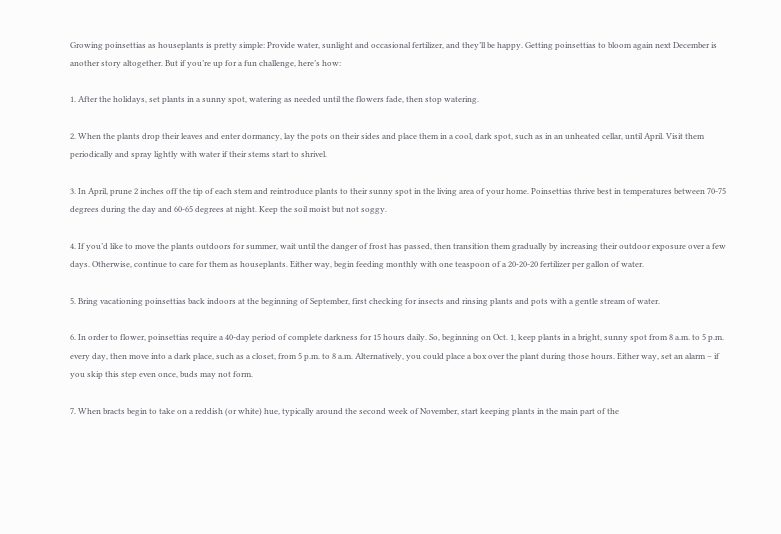Growing poinsettias as houseplants is pretty simple: Provide water, sunlight and occasional fertilizer, and they’ll be happy. Getting poinsettias to bloom again next December is another story altogether. But if you’re up for a fun challenge, here’s how:

1. After the holidays, set plants in a sunny spot, watering as needed until the flowers fade, then stop watering.

2. When the plants drop their leaves and enter dormancy, lay the pots on their sides and place them in a cool, dark spot, such as in an unheated cellar, until April. Visit them periodically and spray lightly with water if their stems start to shrivel.

3. In April, prune 2 inches off the tip of each stem and reintroduce plants to their sunny spot in the living area of your home. Poinsettias thrive best in temperatures between 70-75 degrees during the day and 60-65 degrees at night. Keep the soil moist but not soggy.

4. If you’d like to move the plants outdoors for summer, wait until the danger of frost has passed, then transition them gradually by increasing their outdoor exposure over a few days. Otherwise, continue to care for them as houseplants. Either way, begin feeding monthly with one teaspoon of a 20-20-20 fertilizer per gallon of water.

5. Bring vacationing poinsettias back indoors at the beginning of September, first checking for insects and rinsing plants and pots with a gentle stream of water.

6. In order to flower, poinsettias require a 40-day period of complete darkness for 15 hours daily. So, beginning on Oct. 1, keep plants in a bright, sunny spot from 8 a.m. to 5 p.m. every day, then move into a dark place, such as a closet, from 5 p.m. to 8 a.m. Alternatively, you could place a box over the plant during those hours. Either way, set an alarm – if you skip this step even once, buds may not form.

7. When bracts begin to take on a reddish (or white) hue, typically around the second week of November, start keeping plants in the main part of the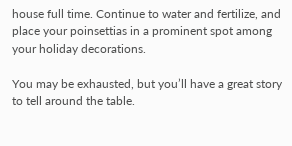house full time. Continue to water and fertilize, and place your poinsettias in a prominent spot among your holiday decorations.

You may be exhausted, but you’ll have a great story to tell around the table.